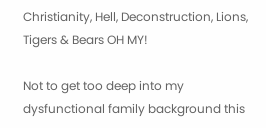Christianity, Hell, Deconstruction, Lions, Tigers & Bears OH MY!

Not to get too deep into my dysfunctional family background this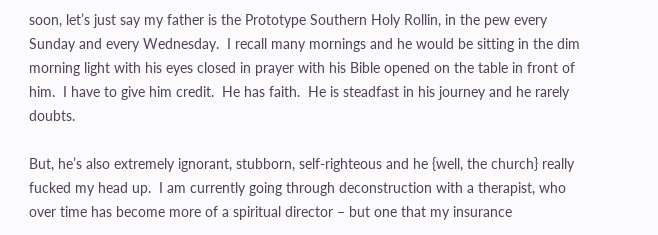soon, let’s just say my father is the Prototype Southern Holy Rollin, in the pew every Sunday and every Wednesday.  I recall many mornings and he would be sitting in the dim morning light with his eyes closed in prayer with his Bible opened on the table in front of him.  I have to give him credit.  He has faith.  He is steadfast in his journey and he rarely doubts.

But, he’s also extremely ignorant, stubborn, self-righteous and he {well, the church} really fucked my head up.  I am currently going through deconstruction with a therapist, who over time has become more of a spiritual director – but one that my insurance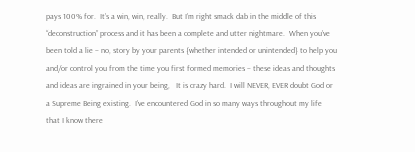pays 100% for.  It’s a win, win, really.  But I’m right smack dab in the middle of this “deconstruction” process and it has been a complete and utter nightmare.  When you’ve been told a lie – no, story by your parents {whether intended or unintended} to help you and/or control you from the time you first formed memories – these ideas and thoughts and ideas are ingrained in your being,   It is crazy hard.  I will NEVER, EVER doubt God or a Supreme Being existing.  I’ve encountered God in so many ways throughout my life that I know there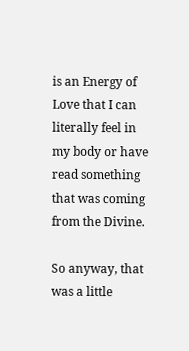is an Energy of Love that I can literally feel in my body or have read something that was coming from the Divine.

So anyway, that was a little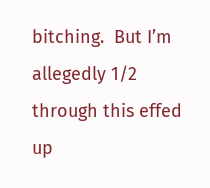bitching.  But I’m allegedly 1/2 through this effed up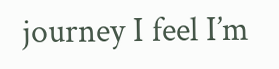journey I feel I’m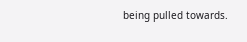being pulled towards.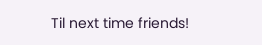Til next time friends!